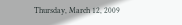Thursday, March 12, 2009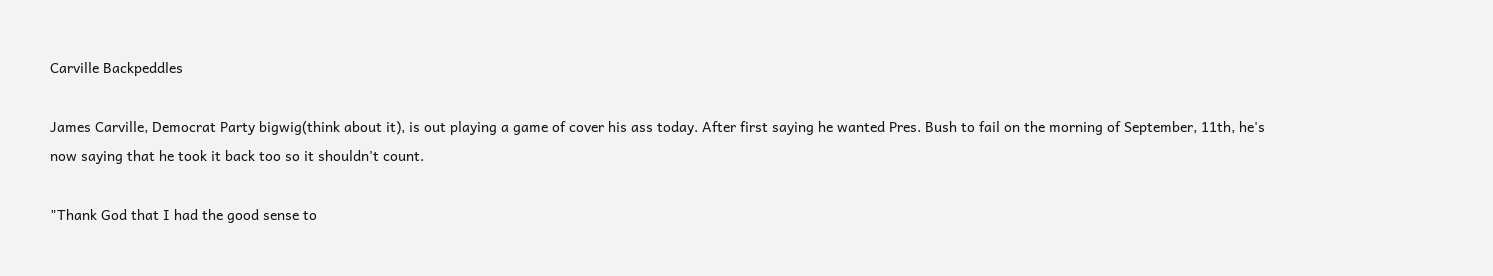Carville Backpeddles

James Carville, Democrat Party bigwig(think about it), is out playing a game of cover his ass today. After first saying he wanted Pres. Bush to fail on the morning of September, 11th, he's now saying that he took it back too so it shouldn't count.

"Thank God that I had the good sense to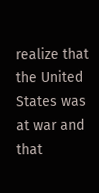realize that the United States was at war and that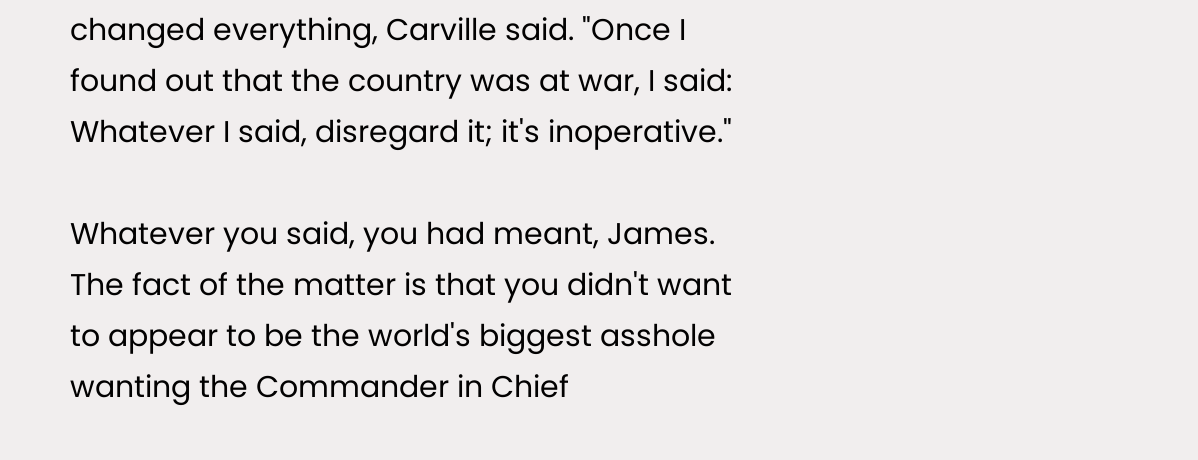changed everything, Carville said. "Once I found out that the country was at war, I said: Whatever I said, disregard it; it's inoperative."

Whatever you said, you had meant, James. The fact of the matter is that you didn't want to appear to be the world's biggest asshole wanting the Commander in Chief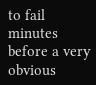to fail minutes before a very obvious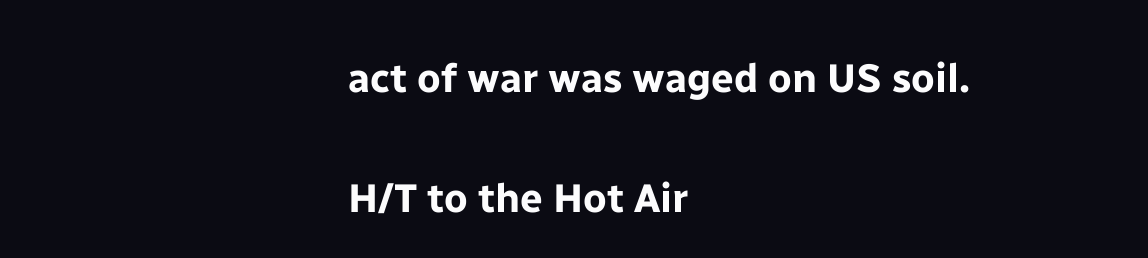act of war was waged on US soil.

H/T to the Hot Air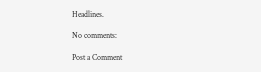Headlines.

No comments:

Post a Comment